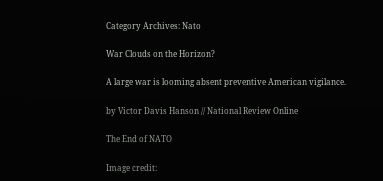Category Archives: Nato

War Clouds on the Horizon?

A large war is looming absent preventive American vigilance.

by Victor Davis Hanson // National Review Online

The End of NATO

Image credit: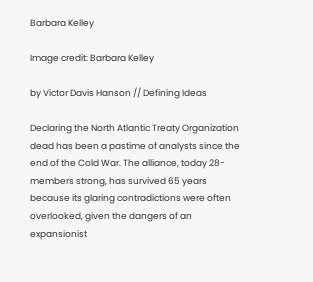Barbara Kelley

Image credit: Barbara Kelley

by Victor Davis Hanson // Defining Ideas

Declaring the North Atlantic Treaty Organization dead has been a pastime of analysts since the end of the Cold War. The alliance, today 28-members strong, has survived 65 years because its glaring contradictions were often overlooked, given the dangers of an expansionist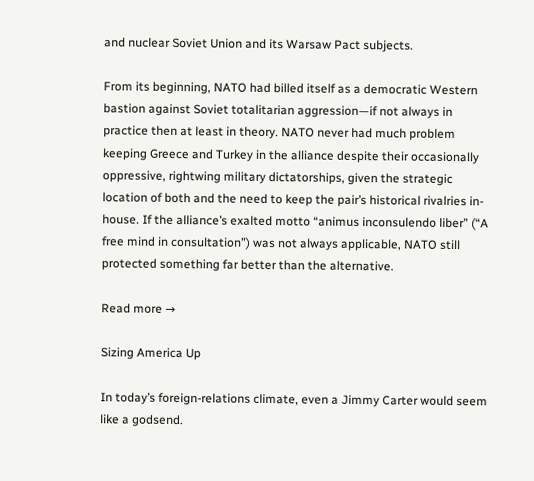and nuclear Soviet Union and its Warsaw Pact subjects.

From its beginning, NATO had billed itself as a democratic Western bastion against Soviet totalitarian aggression—if not always in practice then at least in theory. NATO never had much problem keeping Greece and Turkey in the alliance despite their occasionally oppressive, rightwing military dictatorships, given the strategic location of both and the need to keep the pair’s historical rivalries in-house. If the alliance’s exalted motto “animus inconsulendo liber” (“A free mind in consultation”) was not always applicable, NATO still protected something far better than the alternative.

Read more →

Sizing America Up

In today’s foreign-relations climate, even a Jimmy Carter would seem like a godsend.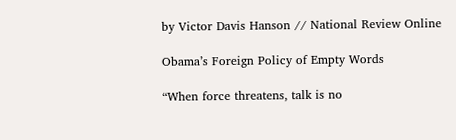by Victor Davis Hanson // National Review Online

Obama’s Foreign Policy of Empty Words

“When force threatens, talk is no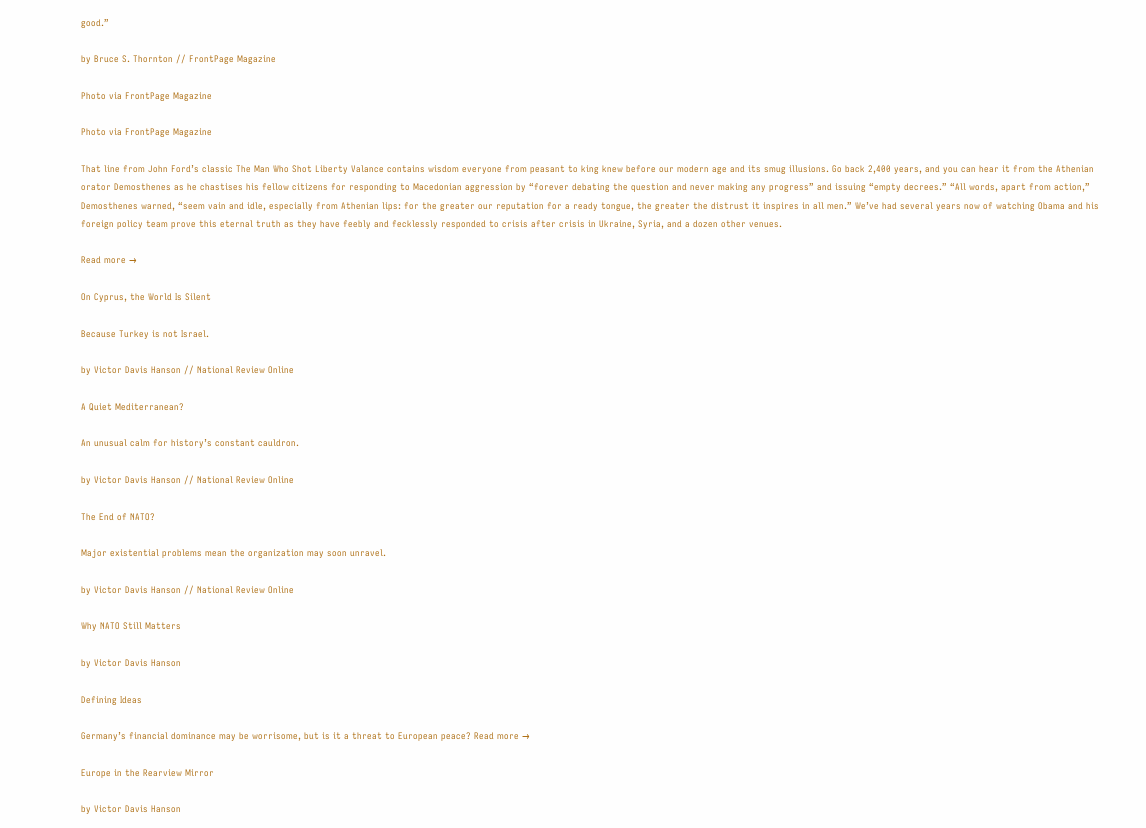good.”

by Bruce S. Thornton // FrontPage Magazine

Photo via FrontPage Magazine

Photo via FrontPage Magazine

That line from John Ford’s classic The Man Who Shot Liberty Valance contains wisdom everyone from peasant to king knew before our modern age and its smug illusions. Go back 2,400 years, and you can hear it from the Athenian orator Demosthenes as he chastises his fellow citizens for responding to Macedonian aggression by “forever debating the question and never making any progress” and issuing “empty decrees.” “All words, apart from action,” Demosthenes warned, “seem vain and idle, especially from Athenian lips: for the greater our reputation for a ready tongue, the greater the distrust it inspires in all men.” We’ve had several years now of watching Obama and his foreign policy team prove this eternal truth as they have feebly and fecklessly responded to crisis after crisis in Ukraine, Syria, and a dozen other venues.

Read more →

On Cyprus, the World Is Silent

Because Turkey is not Israel.

by Victor Davis Hanson // National Review Online

A Quiet Mediterranean?

An unusual calm for history’s constant cauldron.

by Victor Davis Hanson // National Review Online

The End of NATO?

Major existential problems mean the organization may soon unravel.

by Victor Davis Hanson // National Review Online

Why NATO Still Matters

by Victor Davis Hanson

Defining Ideas

Germany’s financial dominance may be worrisome, but is it a threat to European peace? Read more →

Europe in the Rearview Mirror

by Victor Davis Hanson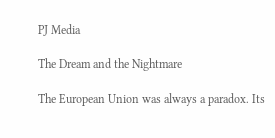PJ Media

The Dream and the Nightmare

The European Union was always a paradox. Its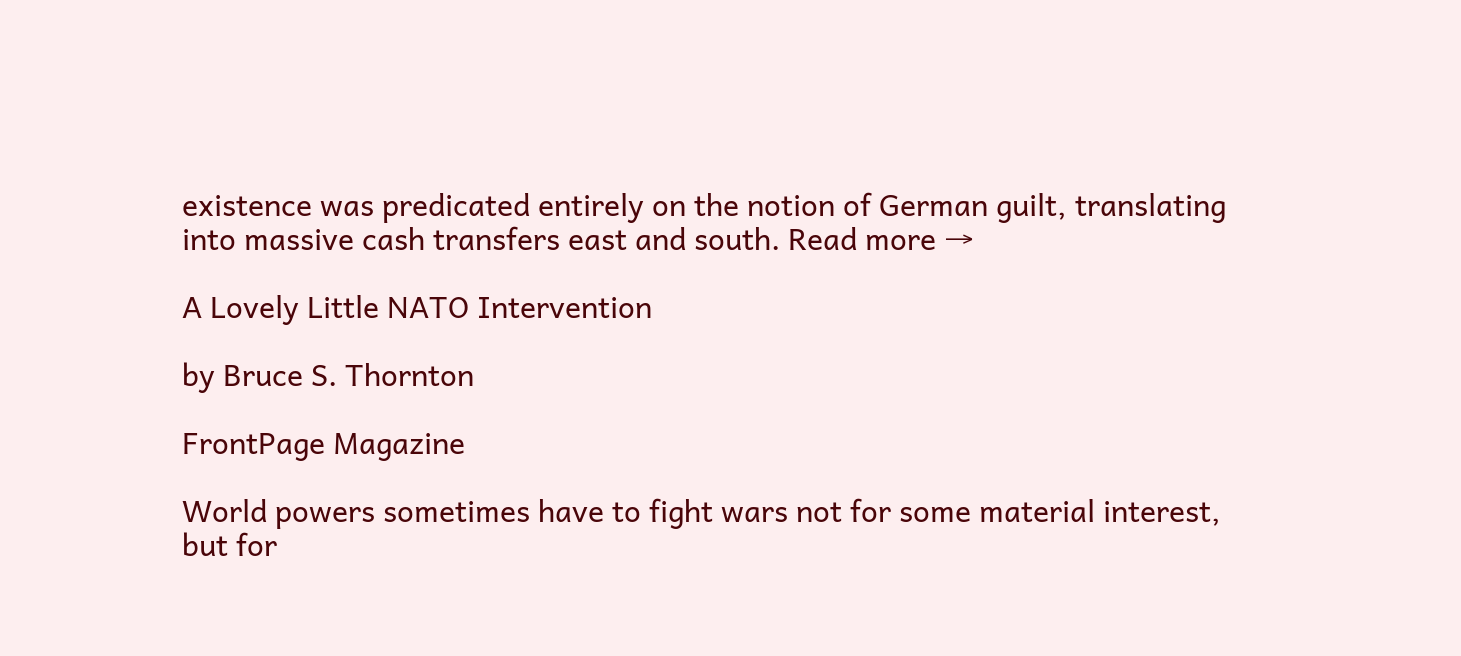existence was predicated entirely on the notion of German guilt, translating into massive cash transfers east and south. Read more →

A Lovely Little NATO Intervention

by Bruce S. Thornton

FrontPage Magazine

World powers sometimes have to fight wars not for some material interest, but for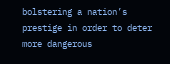bolstering a nation’s prestige in order to deter more dangerous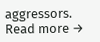aggressors. Read more →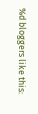%d bloggers like this: